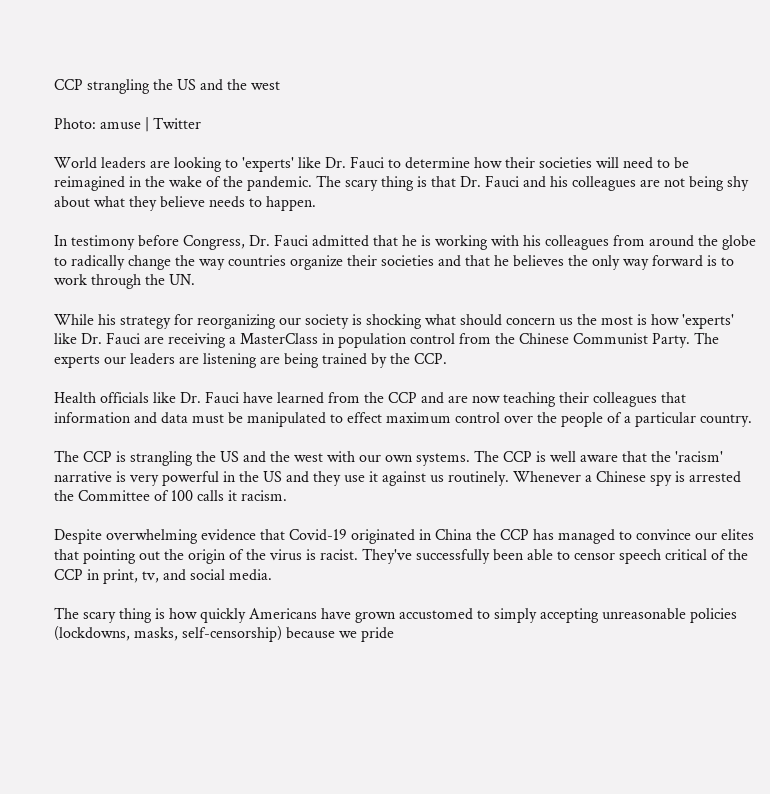CCP strangling the US and the west

Photo: amuse | Twitter

World leaders are looking to 'experts' like Dr. Fauci to determine how their societies will need to be reimagined in the wake of the pandemic. The scary thing is that Dr. Fauci and his colleagues are not being shy about what they believe needs to happen.

In testimony before Congress, Dr. Fauci admitted that he is working with his colleagues from around the globe to radically change the way countries organize their societies and that he believes the only way forward is to work through the UN.

While his strategy for reorganizing our society is shocking what should concern us the most is how 'experts' like Dr. Fauci are receiving a MasterClass in population control from the Chinese Communist Party. The experts our leaders are listening are being trained by the CCP.

Health officials like Dr. Fauci have learned from the CCP and are now teaching their colleagues that information and data must be manipulated to effect maximum control over the people of a particular country.

The CCP is strangling the US and the west with our own systems. The CCP is well aware that the 'racism' narrative is very powerful in the US and they use it against us routinely. Whenever a Chinese spy is arrested the Committee of 100 calls it racism.

Despite overwhelming evidence that Covid-19 originated in China the CCP has managed to convince our elites that pointing out the origin of the virus is racist. They've successfully been able to censor speech critical of the CCP in print, tv, and social media.

The scary thing is how quickly Americans have grown accustomed to simply accepting unreasonable policies (lockdowns, masks, self-censorship) because we pride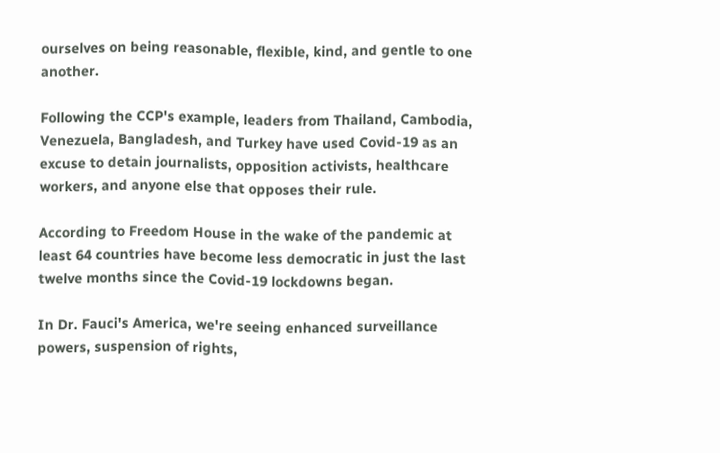ourselves on being reasonable, flexible, kind, and gentle to one another.

Following the CCP's example, leaders from Thailand, Cambodia, Venezuela, Bangladesh, and Turkey have used Covid-19 as an excuse to detain journalists, opposition activists, healthcare workers, and anyone else that opposes their rule.

According to Freedom House in the wake of the pandemic at least 64 countries have become less democratic in just the last twelve months since the Covid-19 lockdowns began.

In Dr. Fauci's America, we're seeing enhanced surveillance powers, suspension of rights,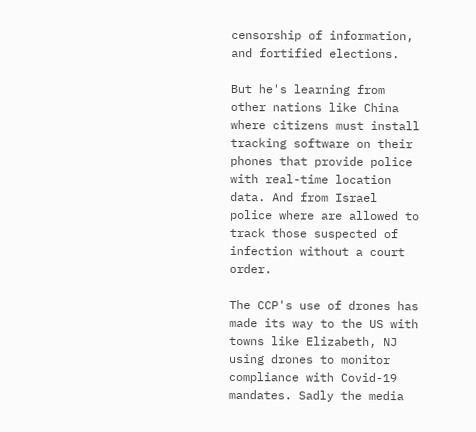censorship of information, and fortified elections.

But he's learning from other nations like China where citizens must install tracking software on their phones that provide police with real-time location data. And from Israel police where are allowed to track those suspected of infection without a court order.

The CCP's use of drones has made its way to the US with towns like Elizabeth, NJ using drones to monitor compliance with Covid-19 mandates. Sadly the media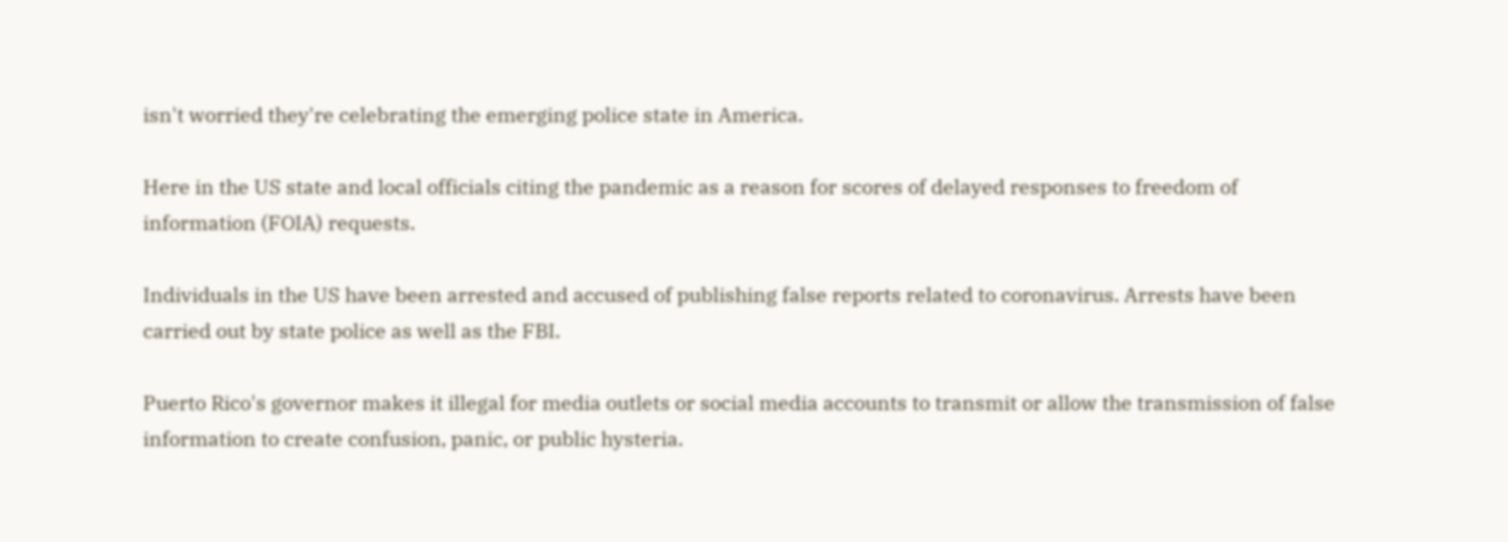isn't worried they're celebrating the emerging police state in America.

Here in the US state and local officials citing the pandemic as a reason for scores of delayed responses to freedom of information (FOIA) requests.

Individuals in the US have been arrested and accused of publishing false reports related to coronavirus. Arrests have been carried out by state police as well as the FBI.

Puerto Rico's governor makes it illegal for media outlets or social media accounts to transmit or allow the transmission of false information to create confusion, panic, or public hysteria.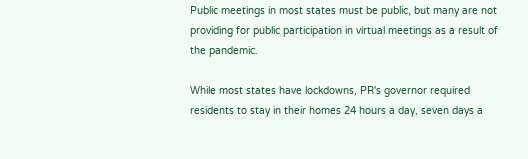Public meetings in most states must be public, but many are not providing for public participation in virtual meetings as a result of the pandemic.

While most states have lockdowns, PR's governor required residents to stay in their homes 24 hours a day, seven days a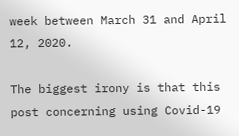week between March 31 and April 12, 2020.

The biggest irony is that this post concerning using Covid-19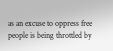as an excuse to oppress free people is being throttled by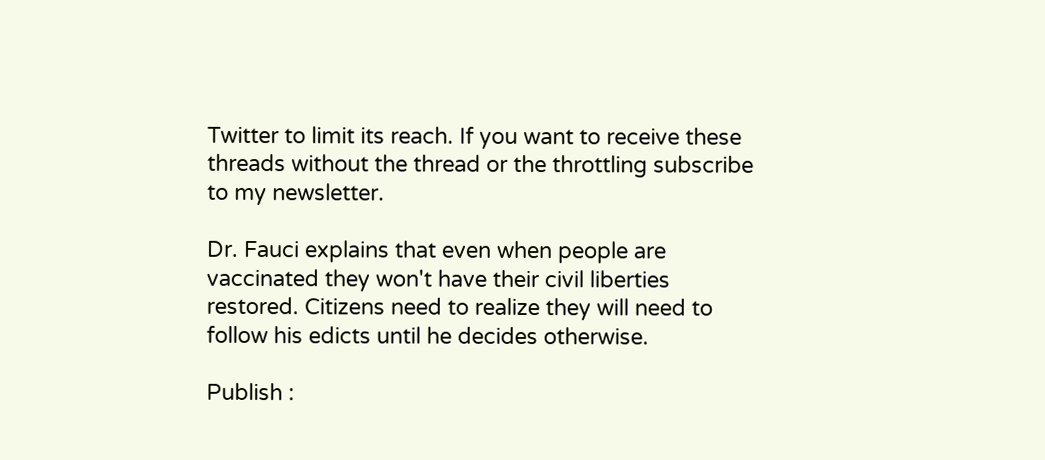Twitter to limit its reach. If you want to receive these threads without the thread or the throttling subscribe to my newsletter.

Dr. Fauci explains that even when people are vaccinated they won't have their civil liberties restored. Citizens need to realize they will need to follow his edicts until he decides otherwise.

Publish :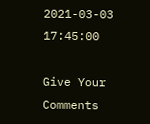2021-03-03 17:45:00

Give Your Comments